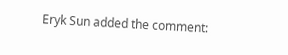Eryk Sun added the comment: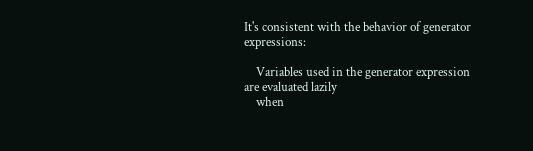It's consistent with the behavior of generator expressions:

    Variables used in the generator expression are evaluated lazily
    when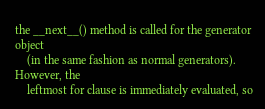the __next__() method is called for the generator object
    (in the same fashion as normal generators). However, the
    leftmost for clause is immediately evaluated, so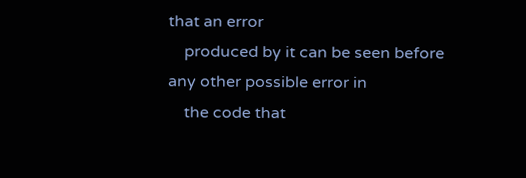that an error
    produced by it can be seen before any other possible error in
    the code that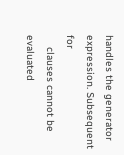handles the generator expression. Subsequent for
    clauses cannot be evaluated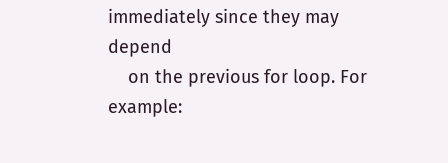immediately since they may depend
    on the previous for loop. For example: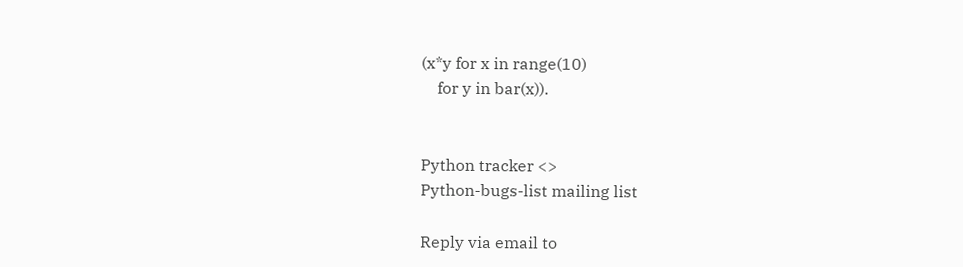(x*y for x in range(10)
    for y in bar(x)).


Python tracker <>
Python-bugs-list mailing list

Reply via email to